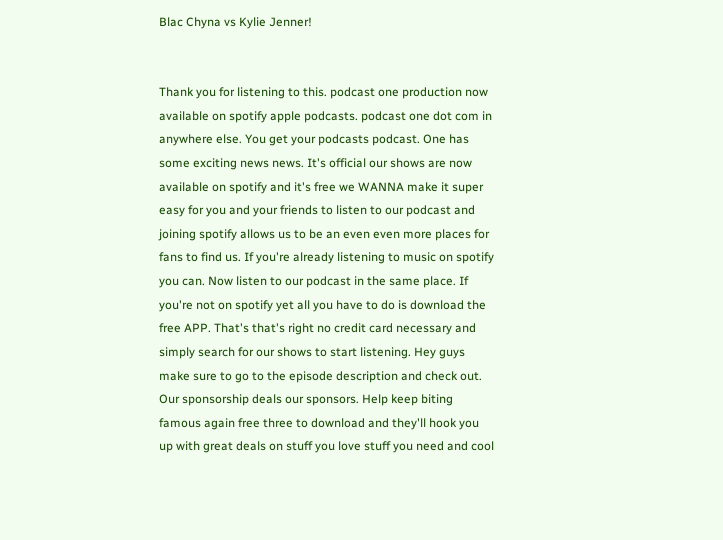Blac Chyna vs Kylie Jenner!


Thank you for listening to this. podcast one production now available on spotify apple podcasts. podcast one dot com in anywhere else. You get your podcasts podcast. One has some exciting news news. It's official our shows are now available on spotify and it's free we WANNA make it super easy for you and your friends to listen to our podcast and joining spotify allows us to be an even even more places for fans to find us. If you're already listening to music on spotify you can. Now listen to our podcast in the same place. If you're not on spotify yet all you have to do is download the free APP. That's that's right no credit card necessary and simply search for our shows to start listening. Hey guys make sure to go to the episode description and check out. Our sponsorship deals our sponsors. Help keep biting famous again free three to download and they'll hook you up with great deals on stuff you love stuff you need and cool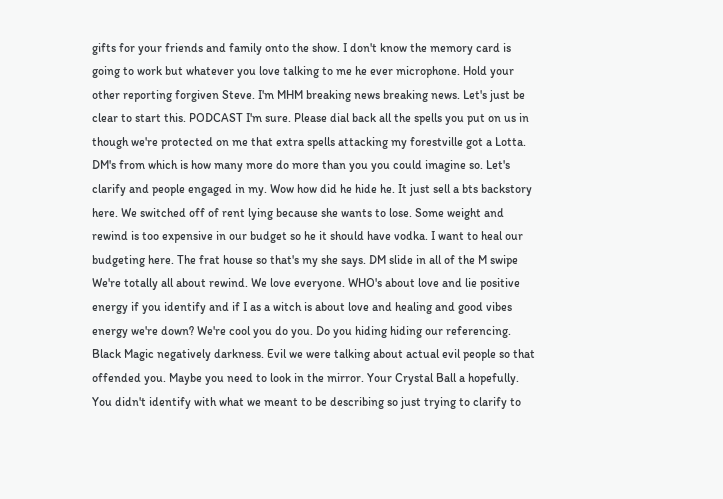gifts for your friends and family onto the show. I don't know the memory card is going to work but whatever you love talking to me he ever microphone. Hold your other reporting forgiven Steve. I'm MHM breaking news breaking news. Let's just be clear to start this. PODCAST I'm sure. Please dial back all the spells you put on us in though we're protected on me that extra spells attacking my forestville got a Lotta. DM's from which is how many more do more than you you could imagine so. Let's clarify and people engaged in my. Wow how did he hide he. It just sell a bts backstory here. We switched off of rent lying because she wants to lose. Some weight and rewind is too expensive in our budget so he it should have vodka. I want to heal our budgeting here. The frat house so that's my she says. DM slide in all of the M swipe We're totally all about rewind. We love everyone. WHO's about love and lie positive energy if you identify and if I as a witch is about love and healing and good vibes energy we're down? We're cool you do you. Do you hiding hiding our referencing. Black Magic negatively darkness. Evil we were talking about actual evil people so that offended you. Maybe you need to look in the mirror. Your Crystal Ball a hopefully. You didn't identify with what we meant to be describing so just trying to clarify to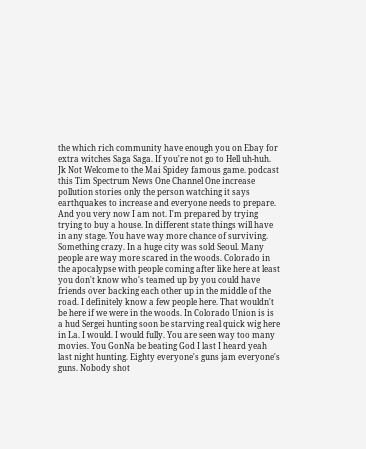the which rich community have enough you on Ebay for extra witches Saga Saga. If you're not go to Hell uh-huh. Jk Not Welcome to the Mai Spidey famous game. podcast this Tim Spectrum News One Channel One increase pollution stories only the person watching it says earthquakes to increase and everyone needs to prepare. And you very now I am not. I'm prepared by trying trying to buy a house. In different state things will have in any stage. You have way more chance of surviving. Something crazy. In a huge city was sold Seoul. Many people are way more scared in the woods. Colorado in the apocalypse with people coming after like here at least you don't know who's teamed up by you could have friends over backing each other up in the middle of the road. I definitely know a few people here. That wouldn't be here if we were in the woods. In Colorado Union is is a hud Sergei hunting soon be starving real quick wig here in La. I would. I would fully. You are seen way too many movies. You GonNa be beating God I last I heard yeah last night hunting. Eighty everyone's guns jam everyone's guns. Nobody shot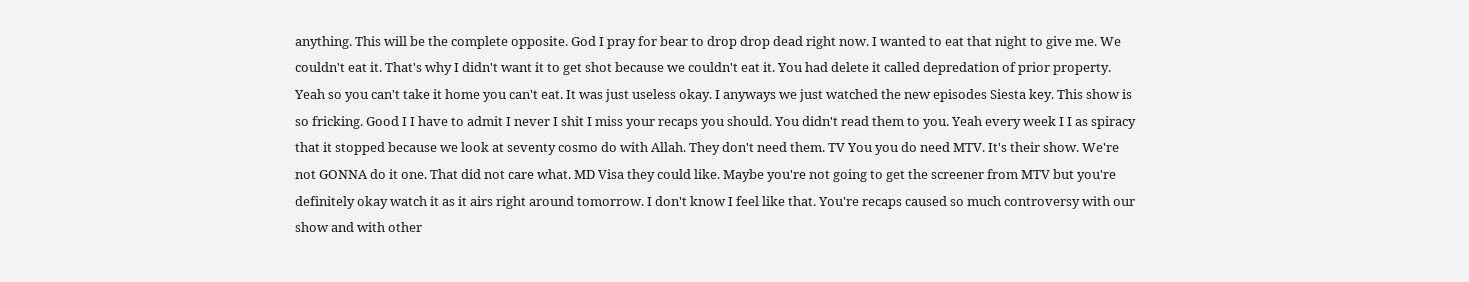anything. This will be the complete opposite. God I pray for bear to drop drop dead right now. I wanted to eat that night to give me. We couldn't eat it. That's why I didn't want it to get shot because we couldn't eat it. You had delete it called depredation of prior property. Yeah so you can't take it home you can't eat. It was just useless okay. I anyways we just watched the new episodes Siesta key. This show is so fricking. Good I I have to admit I never I shit I miss your recaps you should. You didn't read them to you. Yeah every week I I as spiracy that it stopped because we look at seventy cosmo do with Allah. They don't need them. TV You you do need MTV. It's their show. We're not GONNA do it one. That did not care what. MD Visa they could like. Maybe you're not going to get the screener from MTV but you're definitely okay watch it as it airs right around tomorrow. I don't know I feel like that. You're recaps caused so much controversy with our show and with other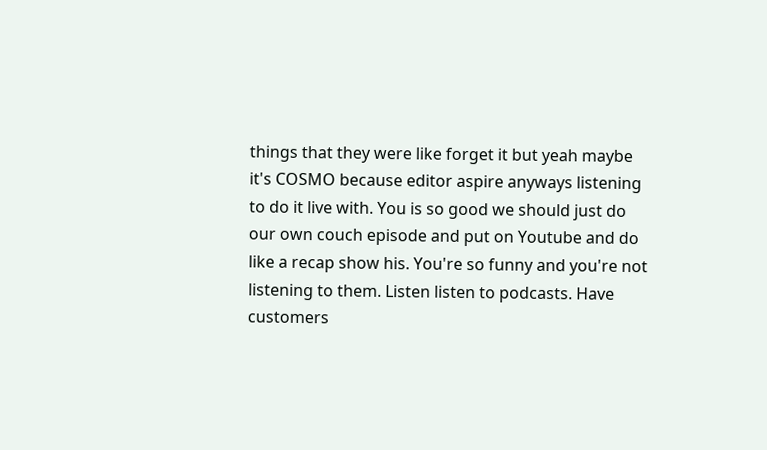things that they were like forget it but yeah maybe it's COSMO because editor aspire anyways listening to do it live with. You is so good we should just do our own couch episode and put on Youtube and do like a recap show his. You're so funny and you're not listening to them. Listen listen to podcasts. Have customers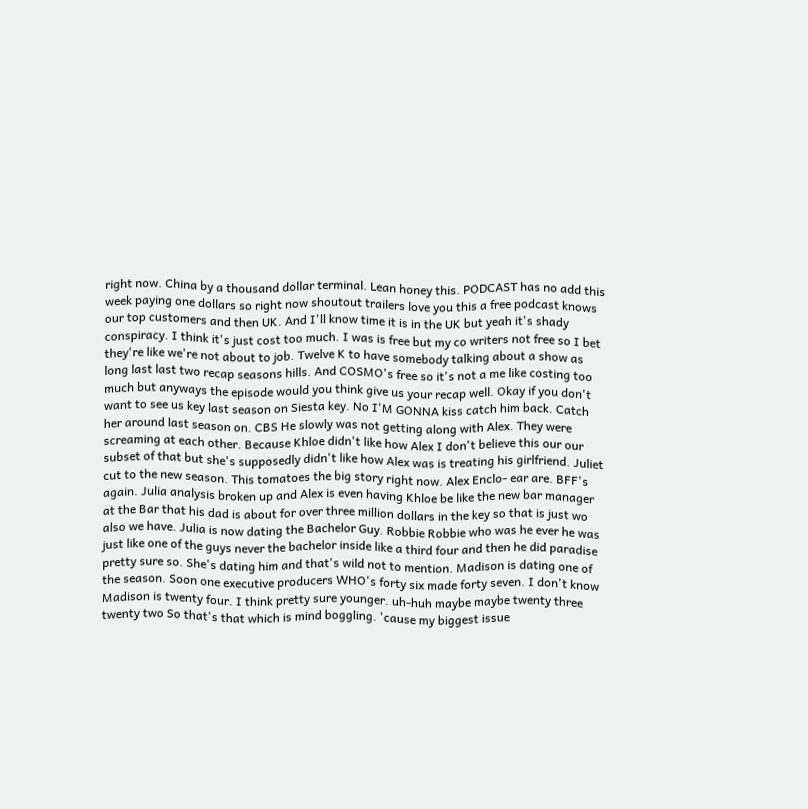right now. China by a thousand dollar terminal. Lean honey this. PODCAST has no add this week paying one dollars so right now shoutout trailers love you this a free podcast knows our top customers and then UK. And I'll know time it is in the UK but yeah it's shady conspiracy. I think it's just cost too much. I was is free but my co writers not free so I bet they're like we're not about to job. Twelve K to have somebody talking about a show as long last last two recap seasons hills. And COSMO's free so it's not a me like costing too much but anyways the episode would you think give us your recap well. Okay if you don't want to see us key last season on Siesta key. No I'M GONNA kiss catch him back. Catch her around last season on. CBS He slowly was not getting along with Alex. They were screaming at each other. Because Khloe didn't like how Alex I don't believe this our our subset of that but she's supposedly didn't like how Alex was is treating his girlfriend. Juliet cut to the new season. This tomatoes the big story right now. Alex Enclo- ear are. BFF's again. Julia analysis broken up and Alex is even having Khloe be like the new bar manager at the Bar that his dad is about for over three million dollars in the key so that is just wo also we have. Julia is now dating the Bachelor Guy. Robbie Robbie who was he ever he was just like one of the guys never the bachelor inside like a third four and then he did paradise pretty sure so. She's dating him and that's wild not to mention. Madison is dating one of the season. Soon one executive producers WHO's forty six made forty seven. I don't know Madison is twenty four. I think pretty sure younger. uh-huh maybe maybe twenty three twenty two So that's that which is mind boggling. 'cause my biggest issue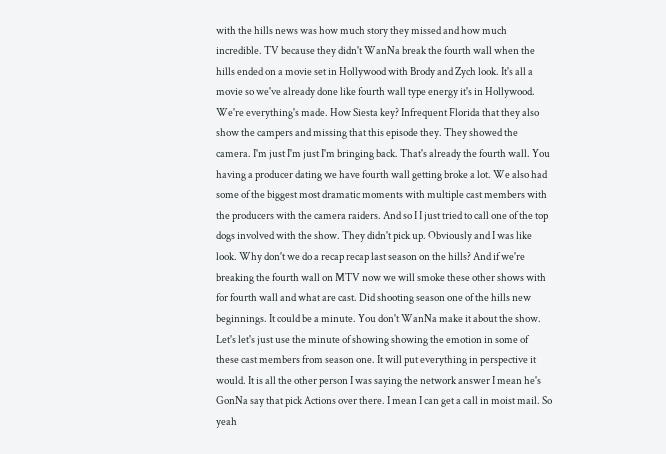with the hills news was how much story they missed and how much incredible. TV because they didn't WanNa break the fourth wall when the hills ended on a movie set in Hollywood with Brody and Zych look. It's all a movie so we've already done like fourth wall type energy it's in Hollywood. We're everything's made. How Siesta key? Infrequent Florida that they also show the campers and missing that this episode they. They showed the camera. I'm just I'm just I'm bringing back. That's already the fourth wall. You having a producer dating we have fourth wall getting broke a lot. We also had some of the biggest most dramatic moments with multiple cast members with the producers with the camera raiders. And so I I just tried to call one of the top dogs involved with the show. They didn't pick up. Obviously and I was like look. Why don't we do a recap recap last season on the hills? And if we're breaking the fourth wall on MTV now we will smoke these other shows with for fourth wall and what are cast. Did shooting season one of the hills new beginnings. It could be a minute. You don't WanNa make it about the show. Let's let's just use the minute of showing showing the emotion in some of these cast members from season one. It will put everything in perspective it would. It is all the other person I was saying the network answer I mean he's GonNa say that pick Actions over there. I mean I can get a call in moist mail. So yeah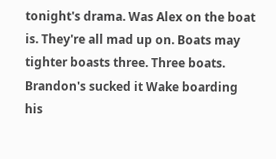tonight's drama. Was Alex on the boat is. They're all mad up on. Boats may tighter boasts three. Three boats. Brandon's sucked it Wake boarding his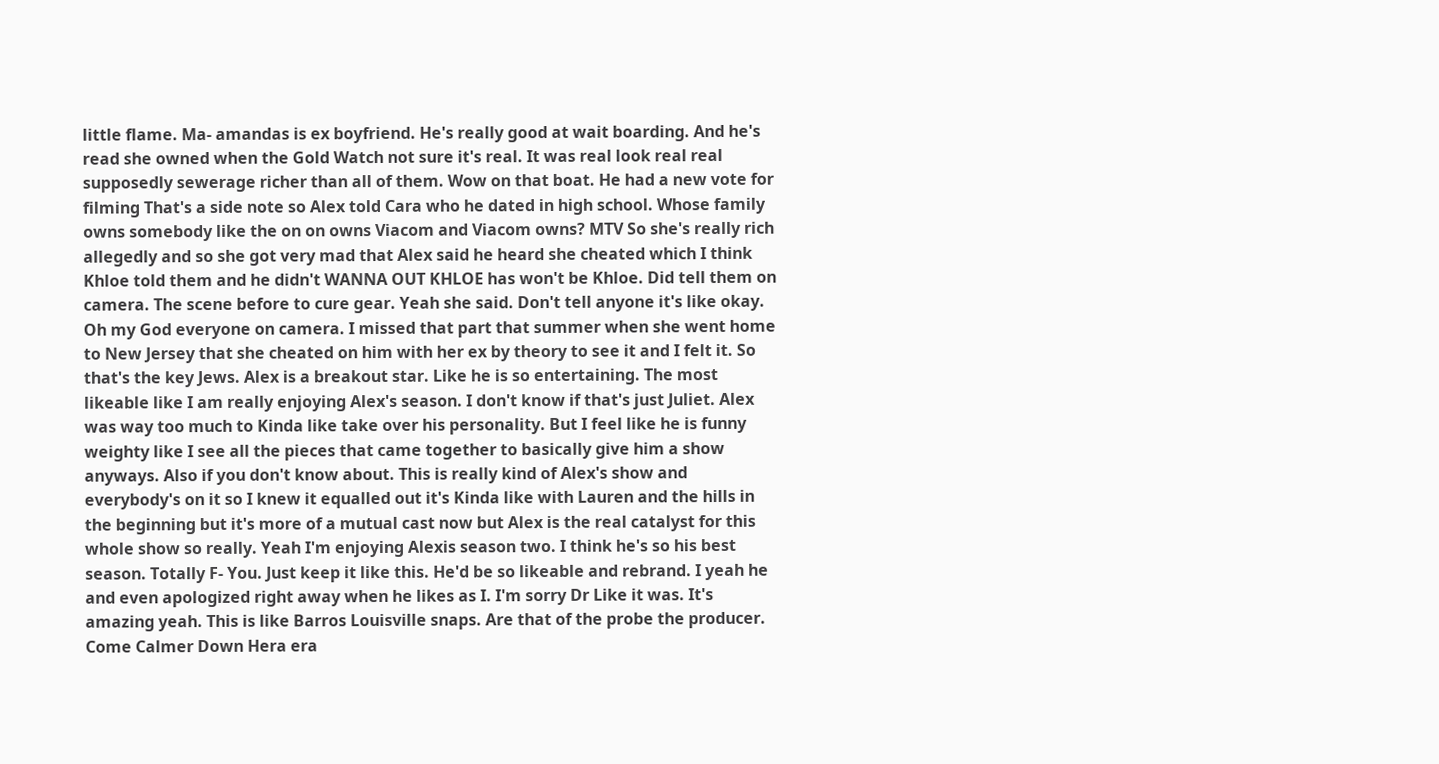little flame. Ma- amandas is ex boyfriend. He's really good at wait boarding. And he's read she owned when the Gold Watch not sure it's real. It was real look real real supposedly sewerage richer than all of them. Wow on that boat. He had a new vote for filming That's a side note so Alex told Cara who he dated in high school. Whose family owns somebody like the on on owns Viacom and Viacom owns? MTV So she's really rich allegedly and so she got very mad that Alex said he heard she cheated which I think Khloe told them and he didn't WANNA OUT KHLOE has won't be Khloe. Did tell them on camera. The scene before to cure gear. Yeah she said. Don't tell anyone it's like okay. Oh my God everyone on camera. I missed that part that summer when she went home to New Jersey that she cheated on him with her ex by theory to see it and I felt it. So that's the key Jews. Alex is a breakout star. Like he is so entertaining. The most likeable like I am really enjoying Alex's season. I don't know if that's just Juliet. Alex was way too much to Kinda like take over his personality. But I feel like he is funny weighty like I see all the pieces that came together to basically give him a show anyways. Also if you don't know about. This is really kind of Alex's show and everybody's on it so I knew it equalled out it's Kinda like with Lauren and the hills in the beginning but it's more of a mutual cast now but Alex is the real catalyst for this whole show so really. Yeah I'm enjoying Alexis season two. I think he's so his best season. Totally F- You. Just keep it like this. He'd be so likeable and rebrand. I yeah he and even apologized right away when he likes as I. I'm sorry Dr Like it was. It's amazing yeah. This is like Barros Louisville snaps. Are that of the probe the producer. Come Calmer Down Hera era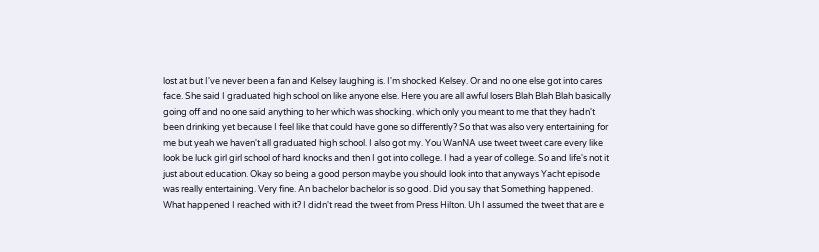lost at but I've never been a fan and Kelsey laughing is. I'm shocked Kelsey. Or and no one else got into cares face. She said I graduated high school on like anyone else. Here you are all awful losers Blah Blah Blah basically going off and no one said anything to her which was shocking. which only you meant to me that they hadn't been drinking yet because I feel like that could have gone so differently? So that was also very entertaining for me but yeah we haven't all graduated high school. I also got my. You WanNA use tweet tweet care every like look be luck girl girl school of hard knocks and then I got into college. I had a year of college. So and life's not it just about education. Okay so being a good person maybe you should look into that anyways Yacht episode was really entertaining. Very fine. An bachelor bachelor is so good. Did you say that Something happened. What happened I reached with it? I didn't read the tweet from Press Hilton. Uh I assumed the tweet that are e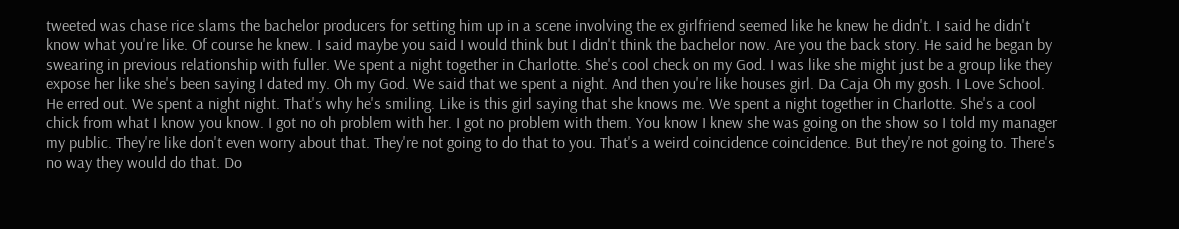tweeted was chase rice slams the bachelor producers for setting him up in a scene involving the ex girlfriend seemed like he knew he didn't. I said he didn't know what you're like. Of course he knew. I said maybe you said I would think but I didn't think the bachelor now. Are you the back story. He said he began by swearing in previous relationship with fuller. We spent a night together in Charlotte. She's cool check on my God. I was like she might just be a group like they expose her like she's been saying I dated my. Oh my God. We said that we spent a night. And then you're like houses girl. Da Caja Oh my gosh. I Love School. He erred out. We spent a night night. That's why he's smiling. Like is this girl saying that she knows me. We spent a night together in Charlotte. She's a cool chick from what I know you know. I got no oh problem with her. I got no problem with them. You know I knew she was going on the show so I told my manager my public. They're like don't even worry about that. They're not going to do that to you. That's a weird coincidence coincidence. But they're not going to. There's no way they would do that. Do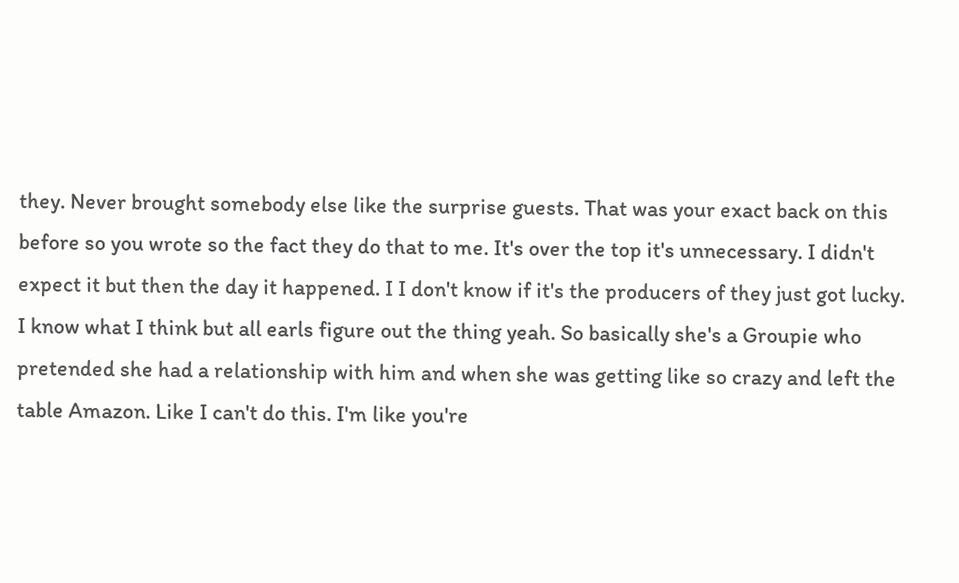they. Never brought somebody else like the surprise guests. That was your exact back on this before so you wrote so the fact they do that to me. It's over the top it's unnecessary. I didn't expect it but then the day it happened. I I don't know if it's the producers of they just got lucky. I know what I think but all earls figure out the thing yeah. So basically she's a Groupie who pretended she had a relationship with him and when she was getting like so crazy and left the table Amazon. Like I can't do this. I'm like you're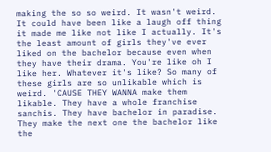making the so so weird. It wasn't weird. It could have been like a laugh off thing it made me like not like I actually. It's the least amount of girls they've ever liked on the bachelor because even when they have their drama. You're like oh I like her. Whatever it's like? So many of these girls are so unlikable which is weird. 'CAUSE THEY WANNA make them likable. They have a whole franchise sanchis. They have bachelor in paradise. They make the next one the bachelor like the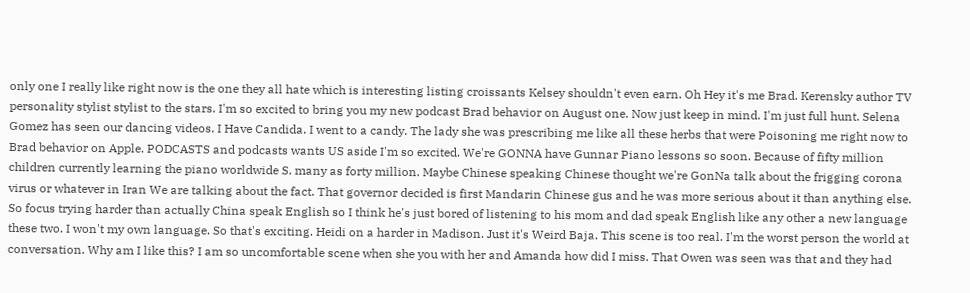only one I really like right now is the one they all hate which is interesting listing croissants Kelsey shouldn't even earn. Oh Hey it's me Brad. Kerensky author TV personality stylist stylist to the stars. I'm so excited to bring you my new podcast Brad behavior on August one. Now just keep in mind. I'm just full hunt. Selena Gomez has seen our dancing videos. I Have Candida. I went to a candy. The lady she was prescribing me like all these herbs that were Poisoning me right now to Brad behavior on Apple. PODCASTS and podcasts wants US aside I'm so excited. We're GONNA have Gunnar Piano lessons so soon. Because of fifty million children currently learning the piano worldwide S. many as forty million. Maybe Chinese speaking Chinese thought we're GonNa talk about the frigging corona virus or whatever in Iran We are talking about the fact. That governor decided is first Mandarin Chinese gus and he was more serious about it than anything else. So focus trying harder than actually China speak English so I think he's just bored of listening to his mom and dad speak English like any other a new language these two. I won't my own language. So that's exciting. Heidi on a harder in Madison. Just it's Weird Baja. This scene is too real. I'm the worst person the world at conversation. Why am I like this? I am so uncomfortable scene when she you with her and Amanda how did I miss. That Owen was seen was that and they had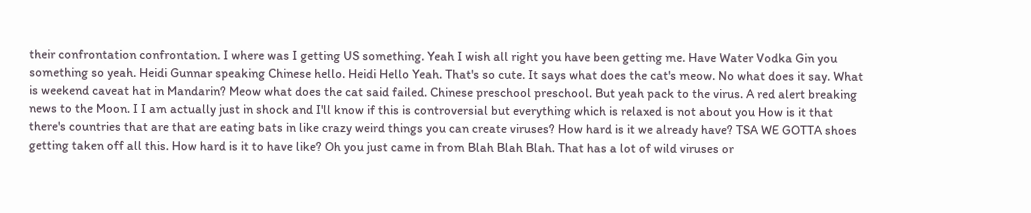their confrontation confrontation. I where was I getting US something. Yeah I wish all right you have been getting me. Have Water Vodka Gin you something so yeah. Heidi Gunnar speaking Chinese hello. Heidi Hello Yeah. That's so cute. It says what does the cat's meow. No what does it say. What is weekend caveat hat in Mandarin? Meow what does the cat said failed. Chinese preschool preschool. But yeah pack to the virus. A red alert breaking news to the Moon. I I am actually just in shock and I'll know if this is controversial but everything which is relaxed is not about you How is it that there's countries that are that are eating bats in like crazy weird things you can create viruses? How hard is it we already have? TSA WE GOTTA shoes getting taken off all this. How hard is it to have like? Oh you just came in from Blah Blah Blah. That has a lot of wild viruses or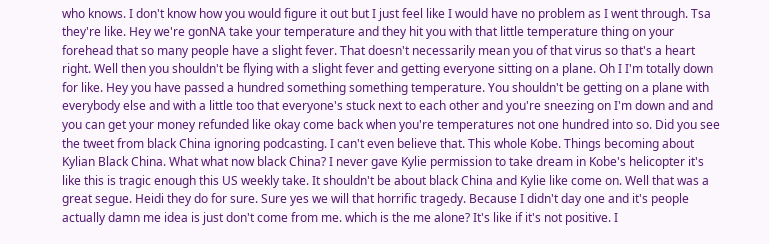who knows. I don't know how you would figure it out but I just feel like I would have no problem as I went through. Tsa they're like. Hey we're gonNA take your temperature and they hit you with that little temperature thing on your forehead that so many people have a slight fever. That doesn't necessarily mean you of that virus so that's a heart right. Well then you shouldn't be flying with a slight fever and getting everyone sitting on a plane. Oh I I'm totally down for like. Hey you have passed a hundred something something temperature. You shouldn't be getting on a plane with everybody else and with a little too that everyone's stuck next to each other and you're sneezing on I'm down and and you can get your money refunded like okay come back when you're temperatures not one hundred into so. Did you see the tweet from black China ignoring podcasting. I can't even believe that. This whole Kobe. Things becoming about Kylian Black China. What what now black China? I never gave Kylie permission to take dream in Kobe's helicopter it's like this is tragic enough this US weekly take. It shouldn't be about black China and Kylie like come on. Well that was a great segue. Heidi they do for sure. Sure yes we will that horrific tragedy. Because I didn't day one and it's people actually damn me idea is just don't come from me. which is the me alone? It's like if it's not positive. I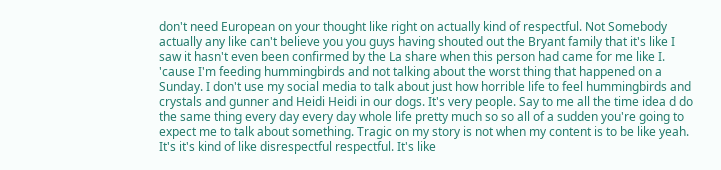don't need European on your thought like right on actually kind of respectful. Not Somebody actually any like can't believe you you guys having shouted out the Bryant family that it's like I saw it hasn't even been confirmed by the La share when this person had came for me like I. 'cause I'm feeding hummingbirds and not talking about the worst thing that happened on a Sunday. I don't use my social media to talk about just how horrible life to feel hummingbirds and crystals and gunner and Heidi Heidi in our dogs. It's very people. Say to me all the time idea d do the same thing every day every day whole life pretty much so so all of a sudden you're going to expect me to talk about something. Tragic on my story is not when my content is to be like yeah. It's it's kind of like disrespectful respectful. It's like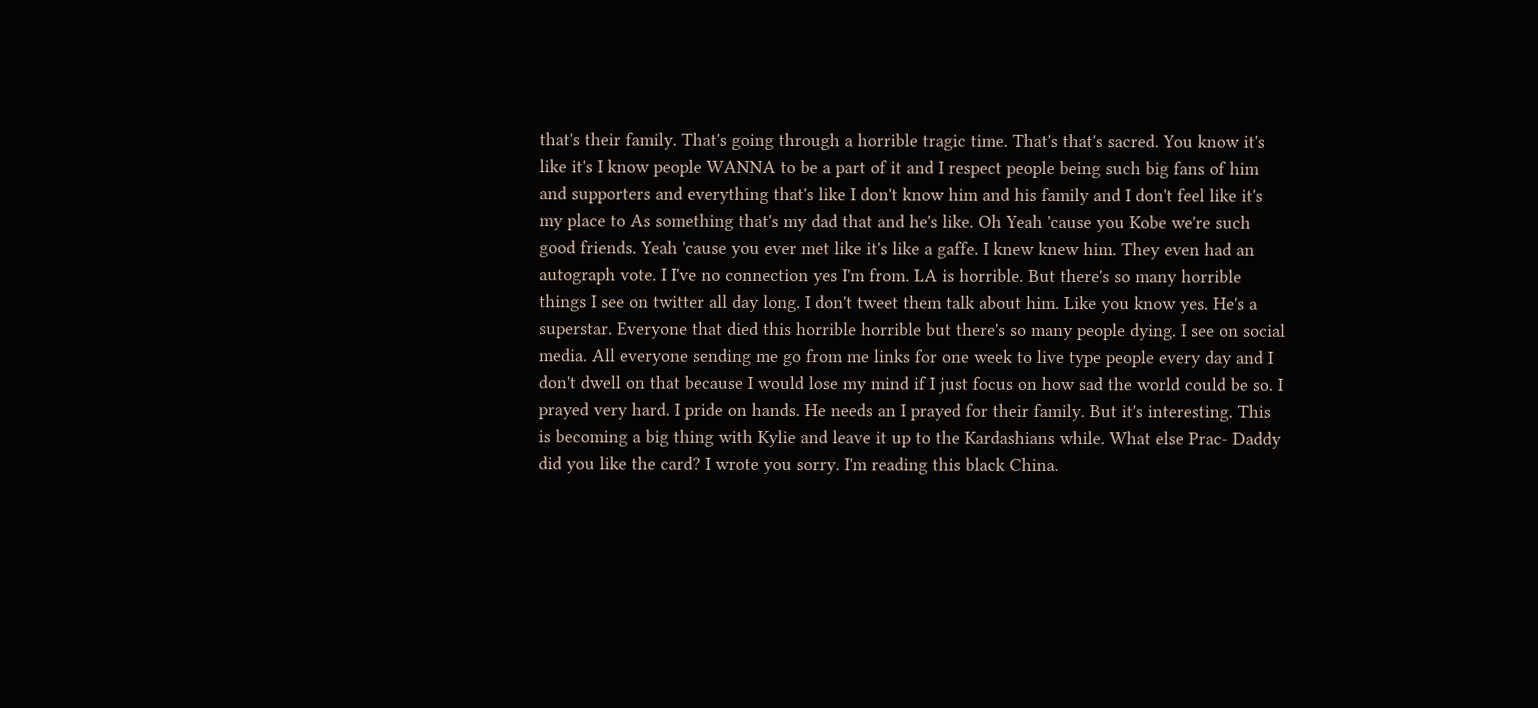that's their family. That's going through a horrible tragic time. That's that's sacred. You know it's like it's I know people WANNA to be a part of it and I respect people being such big fans of him and supporters and everything that's like I don't know him and his family and I don't feel like it's my place to As something that's my dad that and he's like. Oh Yeah 'cause you Kobe we're such good friends. Yeah 'cause you ever met like it's like a gaffe. I knew knew him. They even had an autograph vote. I I've no connection yes I'm from. LA is horrible. But there's so many horrible things I see on twitter all day long. I don't tweet them talk about him. Like you know yes. He's a superstar. Everyone that died this horrible horrible but there's so many people dying. I see on social media. All everyone sending me go from me links for one week to live type people every day and I don't dwell on that because I would lose my mind if I just focus on how sad the world could be so. I prayed very hard. I pride on hands. He needs an I prayed for their family. But it's interesting. This is becoming a big thing with Kylie and leave it up to the Kardashians while. What else Prac- Daddy did you like the card? I wrote you sorry. I'm reading this black China.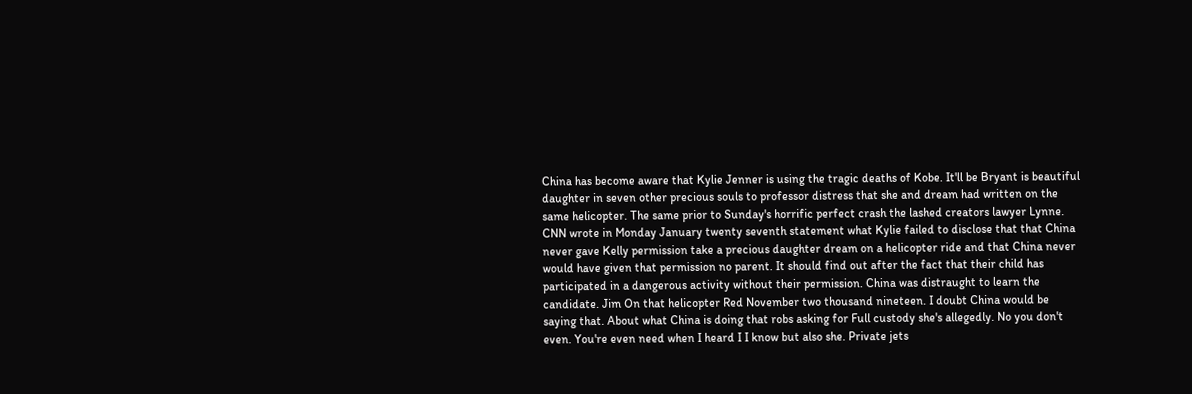China has become aware that Kylie Jenner is using the tragic deaths of Kobe. It'll be Bryant is beautiful daughter in seven other precious souls to professor distress that she and dream had written on the same helicopter. The same prior to Sunday's horrific perfect crash the lashed creators lawyer Lynne. CNN wrote in Monday January twenty seventh statement what Kylie failed to disclose that that China never gave Kelly permission take a precious daughter dream on a helicopter ride and that China never would have given that permission no parent. It should find out after the fact that their child has participated in a dangerous activity without their permission. China was distraught to learn the candidate. Jim On that helicopter Red November two thousand nineteen. I doubt China would be saying that. About what China is doing that robs asking for Full custody she's allegedly. No you don't even. You're even need when I heard I I know but also she. Private jets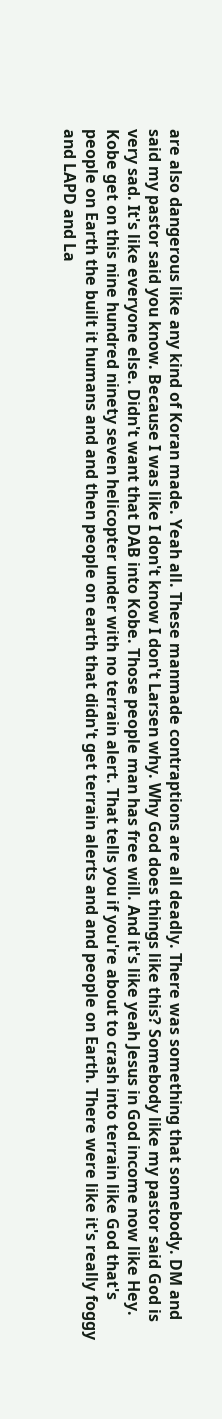are also dangerous like any kind of Koran made. Yeah all. These manmade contraptions are all deadly. There was something that somebody. DM and said my pastor said you know. Because I was like I don't know I don't Larsen why. Why God does things like this? Somebody like my pastor said God is very sad. It's like everyone else. Didn't want that DAB into Kobe. Those people man has free will. And it's like yeah Jesus in God income now like Hey. Kobe get on this nine hundred ninety seven helicopter under with no terrain alert. That tells you if you're about to crash into terrain like God that's people on Earth the built it humans and and then people on earth that didn't get terrain alerts and and people on Earth. There were like it's really foggy and LAPD and La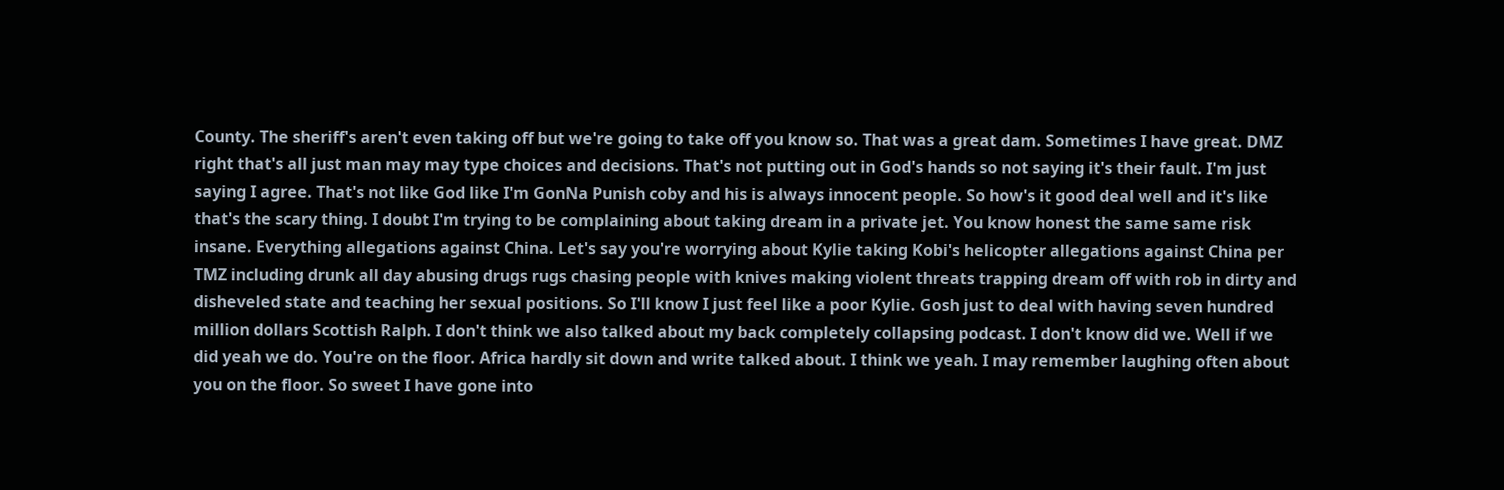County. The sheriff's aren't even taking off but we're going to take off you know so. That was a great dam. Sometimes I have great. DMZ right that's all just man may may type choices and decisions. That's not putting out in God's hands so not saying it's their fault. I'm just saying I agree. That's not like God like I'm GonNa Punish coby and his is always innocent people. So how's it good deal well and it's like that's the scary thing. I doubt I'm trying to be complaining about taking dream in a private jet. You know honest the same same risk insane. Everything allegations against China. Let's say you're worrying about Kylie taking Kobi's helicopter allegations against China per TMZ including drunk all day abusing drugs rugs chasing people with knives making violent threats trapping dream off with rob in dirty and disheveled state and teaching her sexual positions. So I'll know I just feel like a poor Kylie. Gosh just to deal with having seven hundred million dollars Scottish Ralph. I don't think we also talked about my back completely collapsing podcast. I don't know did we. Well if we did yeah we do. You're on the floor. Africa hardly sit down and write talked about. I think we yeah. I may remember laughing often about you on the floor. So sweet I have gone into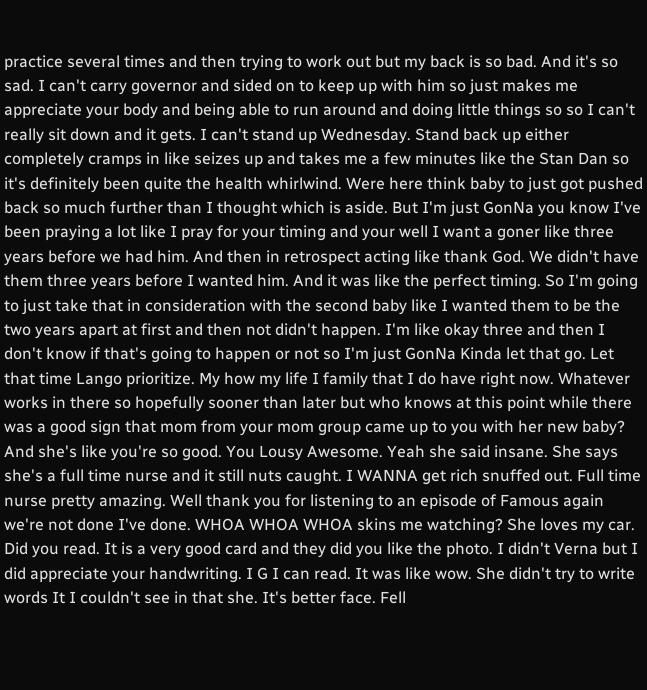practice several times and then trying to work out but my back is so bad. And it's so sad. I can't carry governor and sided on to keep up with him so just makes me appreciate your body and being able to run around and doing little things so so I can't really sit down and it gets. I can't stand up Wednesday. Stand back up either completely cramps in like seizes up and takes me a few minutes like the Stan Dan so it's definitely been quite the health whirlwind. Were here think baby to just got pushed back so much further than I thought which is aside. But I'm just GonNa you know I've been praying a lot like I pray for your timing and your well I want a goner like three years before we had him. And then in retrospect acting like thank God. We didn't have them three years before I wanted him. And it was like the perfect timing. So I'm going to just take that in consideration with the second baby like I wanted them to be the two years apart at first and then not didn't happen. I'm like okay three and then I don't know if that's going to happen or not so I'm just GonNa Kinda let that go. Let that time Lango prioritize. My how my life I family that I do have right now. Whatever works in there so hopefully sooner than later but who knows at this point while there was a good sign that mom from your mom group came up to you with her new baby? And she's like you're so good. You Lousy Awesome. Yeah she said insane. She says she's a full time nurse and it still nuts caught. I WANNA get rich snuffed out. Full time nurse pretty amazing. Well thank you for listening to an episode of Famous again we're not done I've done. WHOA WHOA WHOA skins me watching? She loves my car. Did you read. It is a very good card and they did you like the photo. I didn't Verna but I did appreciate your handwriting. I G I can read. It was like wow. She didn't try to write words It I couldn't see in that she. It's better face. Fell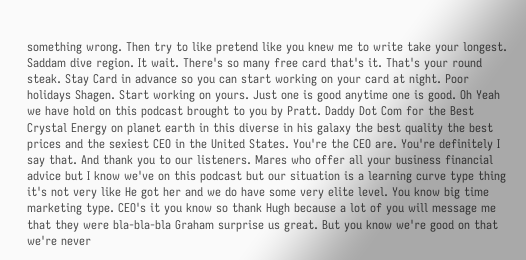something wrong. Then try to like pretend like you knew me to write take your longest. Saddam dive region. It wait. There's so many free card that's it. That's your round steak. Stay Card in advance so you can start working on your card at night. Poor holidays Shagen. Start working on yours. Just one is good anytime one is good. Oh Yeah we have hold on this podcast brought to you by Pratt. Daddy Dot Com for the Best Crystal Energy on planet earth in this diverse in his galaxy the best quality the best prices and the sexiest CEO in the United States. You're the CEO are. You're definitely I say that. And thank you to our listeners. Mares who offer all your business financial advice but I know we've on this podcast but our situation is a learning curve type thing it's not very like He got her and we do have some very elite level. You know big time marketing type. CEO's it you know so thank Hugh because a lot of you will message me that they were bla-bla-bla Graham surprise us great. But you know we're good on that we're never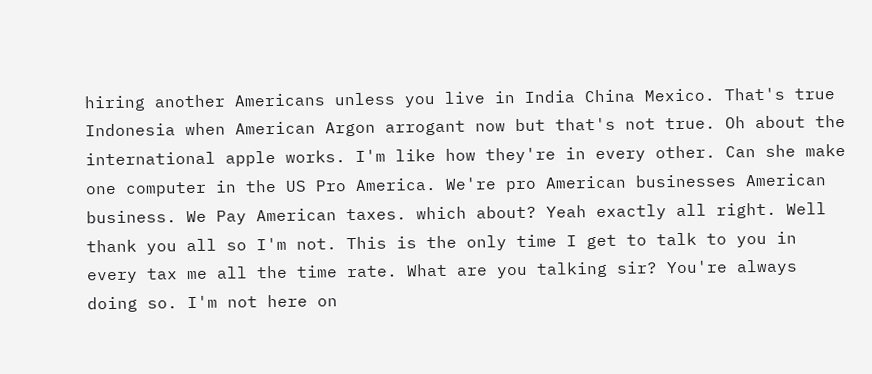hiring another Americans unless you live in India China Mexico. That's true Indonesia when American Argon arrogant now but that's not true. Oh about the international apple works. I'm like how they're in every other. Can she make one computer in the US Pro America. We're pro American businesses American business. We Pay American taxes. which about? Yeah exactly all right. Well thank you all so I'm not. This is the only time I get to talk to you in every tax me all the time rate. What are you talking sir? You're always doing so. I'm not here on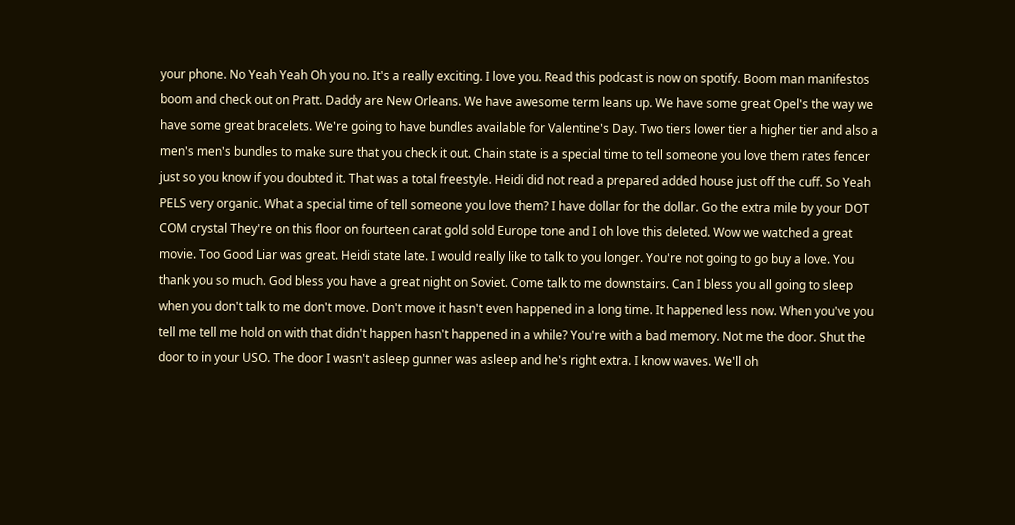your phone. No Yeah Yeah Oh you no. It's a really exciting. I love you. Read this podcast is now on spotify. Boom man manifestos boom and check out on Pratt. Daddy are New Orleans. We have awesome term leans up. We have some great Opel's the way we have some great bracelets. We're going to have bundles available for Valentine's Day. Two tiers lower tier a higher tier and also a men's men's bundles to make sure that you check it out. Chain state is a special time to tell someone you love them rates fencer just so you know if you doubted it. That was a total freestyle. Heidi did not read a prepared added house just off the cuff. So Yeah PELS very organic. What a special time of tell someone you love them? I have dollar for the dollar. Go the extra mile by your DOT COM crystal They're on this floor on fourteen carat gold sold Europe tone and I oh love this deleted. Wow we watched a great movie. Too Good Liar was great. Heidi state late. I would really like to talk to you longer. You're not going to go buy a love. You thank you so much. God bless you have a great night on Soviet. Come talk to me downstairs. Can I bless you all going to sleep when you don't talk to me don't move. Don't move it hasn't even happened in a long time. It happened less now. When you've you tell me tell me hold on with that didn't happen hasn't happened in a while? You're with a bad memory. Not me the door. Shut the door to in your USO. The door I wasn't asleep gunner was asleep and he's right extra. I know waves. We'll oh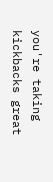you're taking kickbacks great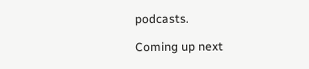podcasts.

Coming up next